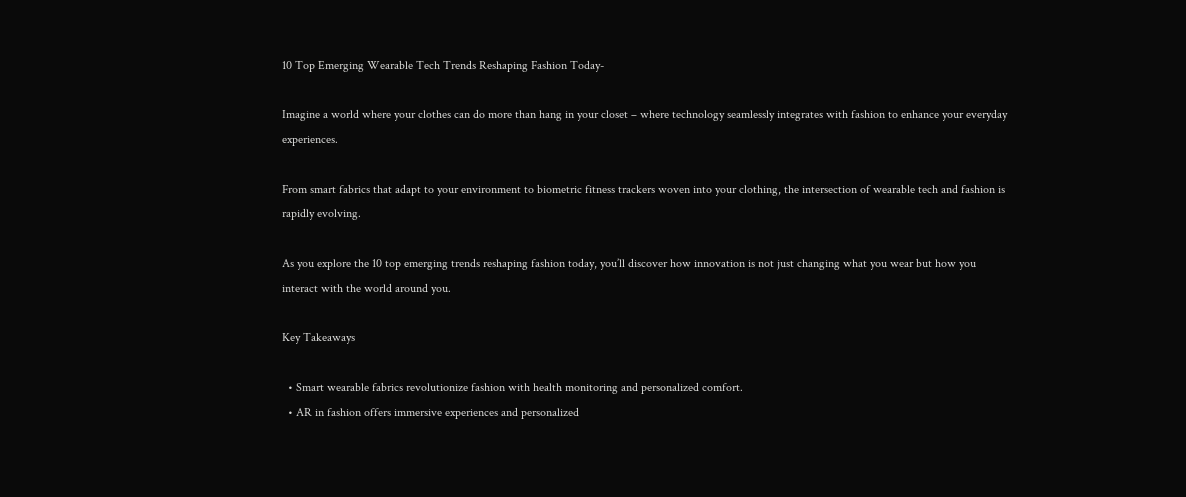10 Top Emerging Wearable Tech Trends Reshaping Fashion Today-

Imagine a world where your clothes can do more than hang in your closet – where technology seamlessly integrates with fashion to enhance your everyday experiences.

From smart fabrics that adapt to your environment to biometric fitness trackers woven into your clothing, the intersection of wearable tech and fashion is rapidly evolving.

As you explore the 10 top emerging trends reshaping fashion today, you’ll discover how innovation is not just changing what you wear but how you interact with the world around you.

Key Takeaways

  • Smart wearable fabrics revolutionize fashion with health monitoring and personalized comfort.
  • AR in fashion offers immersive experiences and personalized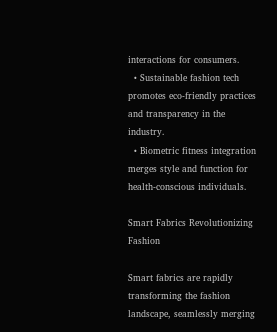interactions for consumers.
  • Sustainable fashion tech promotes eco-friendly practices and transparency in the industry.
  • Biometric fitness integration merges style and function for health-conscious individuals.

Smart Fabrics Revolutionizing Fashion

Smart fabrics are rapidly transforming the fashion landscape, seamlessly merging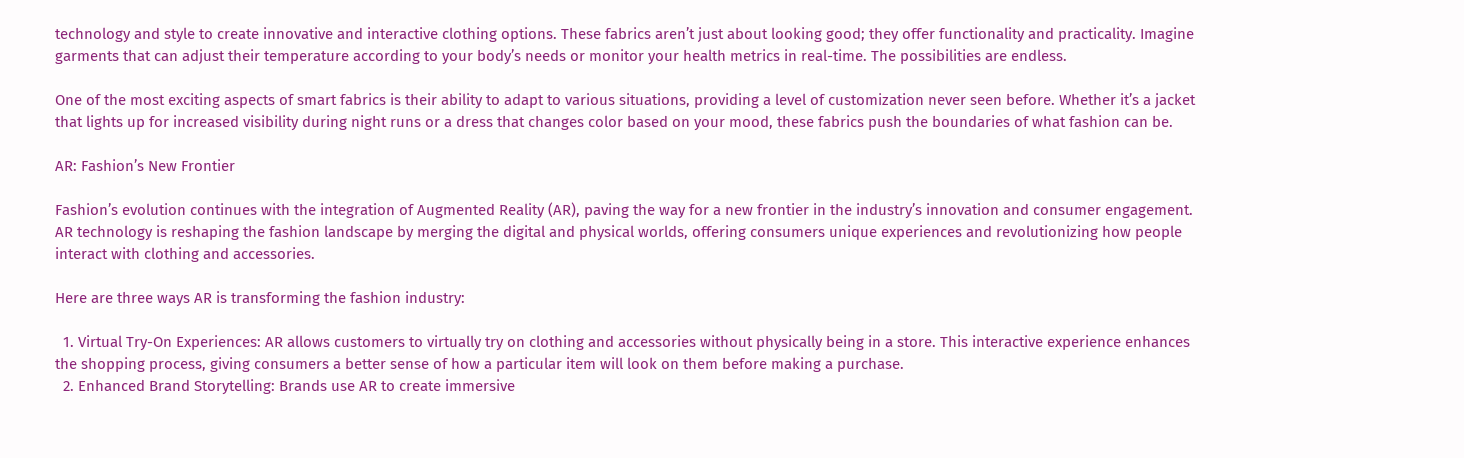technology and style to create innovative and interactive clothing options. These fabrics aren’t just about looking good; they offer functionality and practicality. Imagine garments that can adjust their temperature according to your body’s needs or monitor your health metrics in real-time. The possibilities are endless.

One of the most exciting aspects of smart fabrics is their ability to adapt to various situations, providing a level of customization never seen before. Whether it’s a jacket that lights up for increased visibility during night runs or a dress that changes color based on your mood, these fabrics push the boundaries of what fashion can be.

AR: Fashion’s New Frontier

Fashion’s evolution continues with the integration of Augmented Reality (AR), paving the way for a new frontier in the industry’s innovation and consumer engagement. AR technology is reshaping the fashion landscape by merging the digital and physical worlds, offering consumers unique experiences and revolutionizing how people interact with clothing and accessories.

Here are three ways AR is transforming the fashion industry:

  1. Virtual Try-On Experiences: AR allows customers to virtually try on clothing and accessories without physically being in a store. This interactive experience enhances the shopping process, giving consumers a better sense of how a particular item will look on them before making a purchase.
  2. Enhanced Brand Storytelling: Brands use AR to create immersive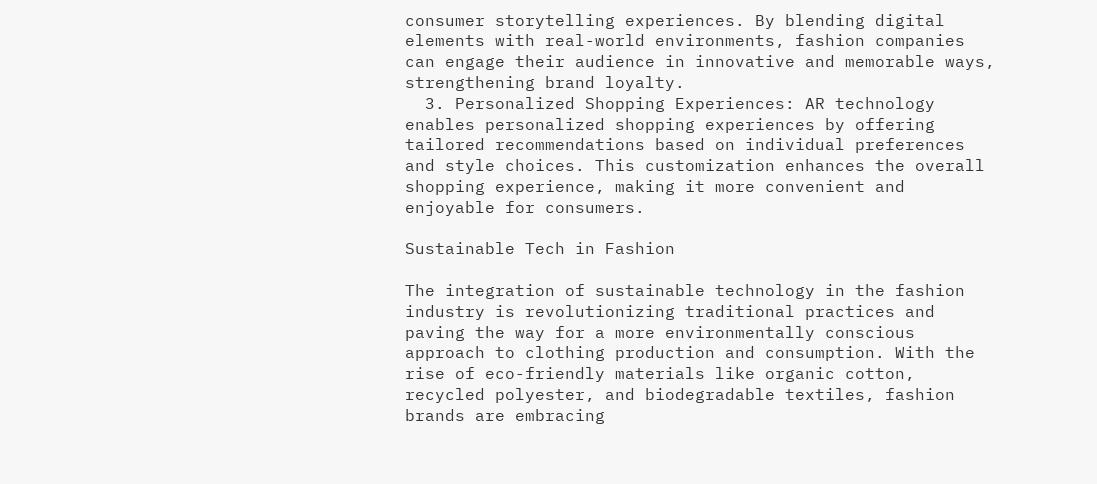consumer storytelling experiences. By blending digital elements with real-world environments, fashion companies can engage their audience in innovative and memorable ways, strengthening brand loyalty.
  3. Personalized Shopping Experiences: AR technology enables personalized shopping experiences by offering tailored recommendations based on individual preferences and style choices. This customization enhances the overall shopping experience, making it more convenient and enjoyable for consumers.

Sustainable Tech in Fashion

The integration of sustainable technology in the fashion industry is revolutionizing traditional practices and paving the way for a more environmentally conscious approach to clothing production and consumption. With the rise of eco-friendly materials like organic cotton, recycled polyester, and biodegradable textiles, fashion brands are embracing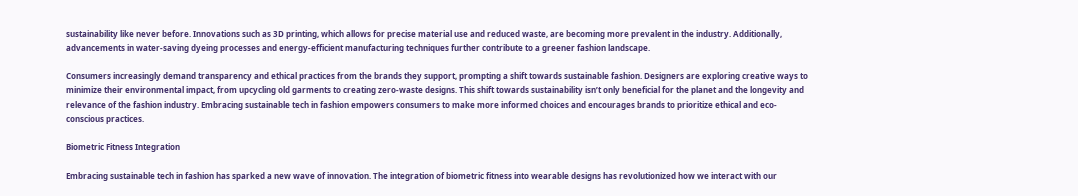sustainability like never before. Innovations such as 3D printing, which allows for precise material use and reduced waste, are becoming more prevalent in the industry. Additionally, advancements in water-saving dyeing processes and energy-efficient manufacturing techniques further contribute to a greener fashion landscape.

Consumers increasingly demand transparency and ethical practices from the brands they support, prompting a shift towards sustainable fashion. Designers are exploring creative ways to minimize their environmental impact, from upcycling old garments to creating zero-waste designs. This shift towards sustainability isn’t only beneficial for the planet and the longevity and relevance of the fashion industry. Embracing sustainable tech in fashion empowers consumers to make more informed choices and encourages brands to prioritize ethical and eco-conscious practices.

Biometric Fitness Integration

Embracing sustainable tech in fashion has sparked a new wave of innovation. The integration of biometric fitness into wearable designs has revolutionized how we interact with our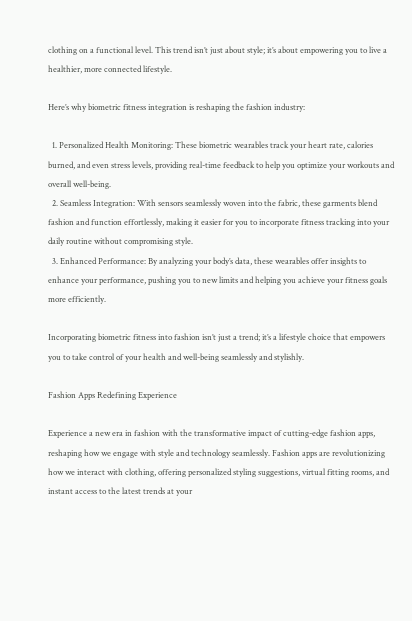clothing on a functional level. This trend isn’t just about style; it’s about empowering you to live a healthier, more connected lifestyle.

Here’s why biometric fitness integration is reshaping the fashion industry:

  1. Personalized Health Monitoring: These biometric wearables track your heart rate, calories burned, and even stress levels, providing real-time feedback to help you optimize your workouts and overall well-being.
  2. Seamless Integration: With sensors seamlessly woven into the fabric, these garments blend fashion and function effortlessly, making it easier for you to incorporate fitness tracking into your daily routine without compromising style.
  3. Enhanced Performance: By analyzing your body’s data, these wearables offer insights to enhance your performance, pushing you to new limits and helping you achieve your fitness goals more efficiently.

Incorporating biometric fitness into fashion isn’t just a trend; it’s a lifestyle choice that empowers you to take control of your health and well-being seamlessly and stylishly.

Fashion Apps Redefining Experience

Experience a new era in fashion with the transformative impact of cutting-edge fashion apps, reshaping how we engage with style and technology seamlessly. Fashion apps are revolutionizing how we interact with clothing, offering personalized styling suggestions, virtual fitting rooms, and instant access to the latest trends at your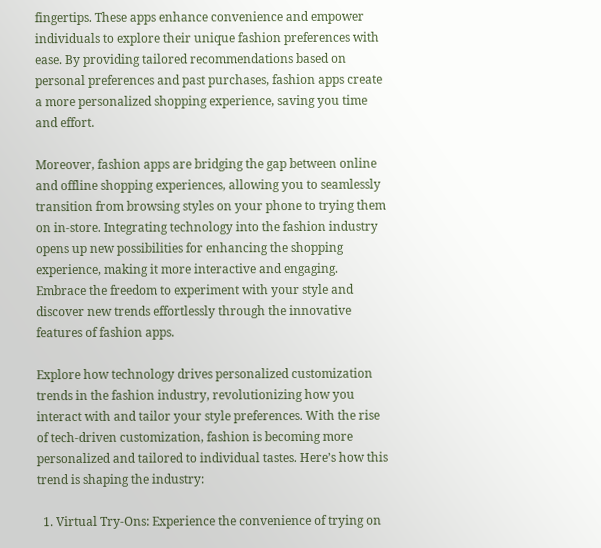fingertips. These apps enhance convenience and empower individuals to explore their unique fashion preferences with ease. By providing tailored recommendations based on personal preferences and past purchases, fashion apps create a more personalized shopping experience, saving you time and effort.

Moreover, fashion apps are bridging the gap between online and offline shopping experiences, allowing you to seamlessly transition from browsing styles on your phone to trying them on in-store. Integrating technology into the fashion industry opens up new possibilities for enhancing the shopping experience, making it more interactive and engaging. Embrace the freedom to experiment with your style and discover new trends effortlessly through the innovative features of fashion apps.

Explore how technology drives personalized customization trends in the fashion industry, revolutionizing how you interact with and tailor your style preferences. With the rise of tech-driven customization, fashion is becoming more personalized and tailored to individual tastes. Here’s how this trend is shaping the industry:

  1. Virtual Try-Ons: Experience the convenience of trying on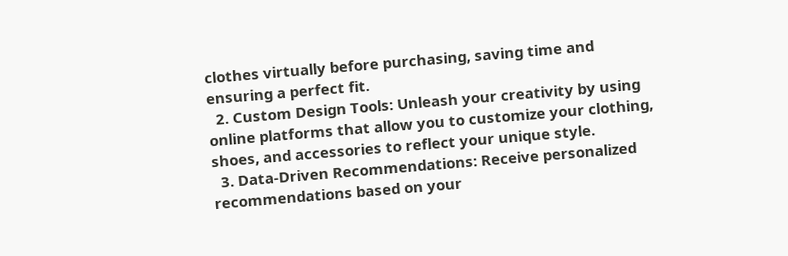clothes virtually before purchasing, saving time and ensuring a perfect fit.
  2. Custom Design Tools: Unleash your creativity by using online platforms that allow you to customize your clothing, shoes, and accessories to reflect your unique style.
  3. Data-Driven Recommendations: Receive personalized recommendations based on your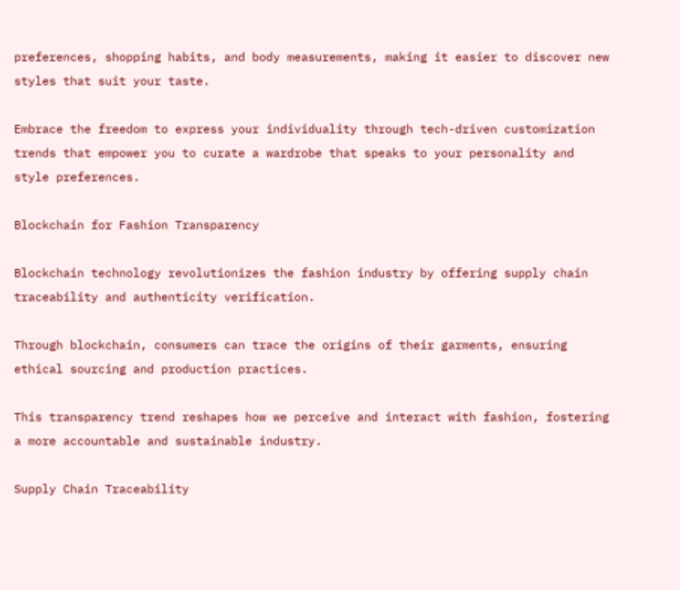preferences, shopping habits, and body measurements, making it easier to discover new styles that suit your taste.

Embrace the freedom to express your individuality through tech-driven customization trends that empower you to curate a wardrobe that speaks to your personality and style preferences.

Blockchain for Fashion Transparency

Blockchain technology revolutionizes the fashion industry by offering supply chain traceability and authenticity verification.

Through blockchain, consumers can trace the origins of their garments, ensuring ethical sourcing and production practices.

This transparency trend reshapes how we perceive and interact with fashion, fostering a more accountable and sustainable industry.

Supply Chain Traceability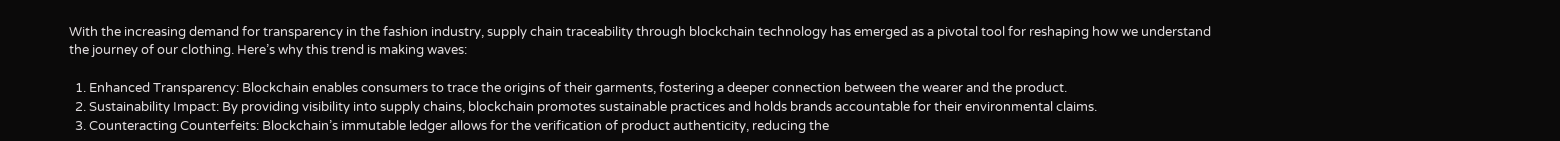With the increasing demand for transparency in the fashion industry, supply chain traceability through blockchain technology has emerged as a pivotal tool for reshaping how we understand the journey of our clothing. Here’s why this trend is making waves:

  1. Enhanced Transparency: Blockchain enables consumers to trace the origins of their garments, fostering a deeper connection between the wearer and the product.
  2. Sustainability Impact: By providing visibility into supply chains, blockchain promotes sustainable practices and holds brands accountable for their environmental claims.
  3. Counteracting Counterfeits: Blockchain’s immutable ledger allows for the verification of product authenticity, reducing the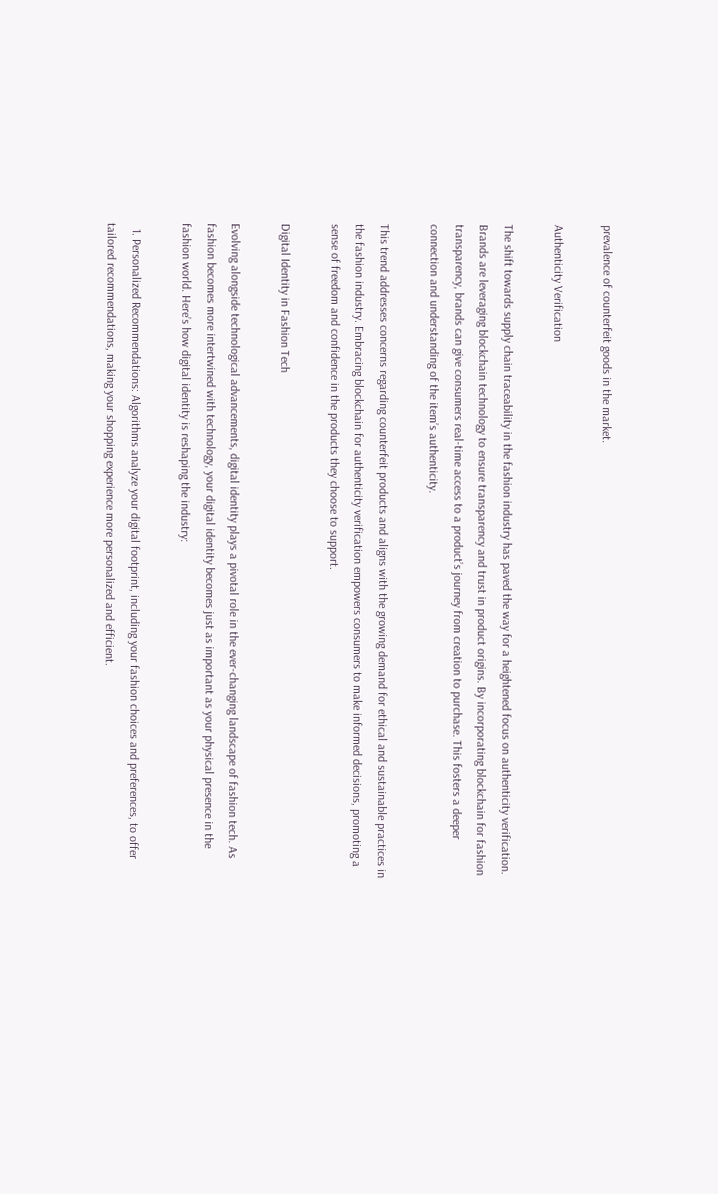prevalence of counterfeit goods in the market.

Authenticity Verification

The shift towards supply chain traceability in the fashion industry has paved the way for a heightened focus on authenticity verification. Brands are leveraging blockchain technology to ensure transparency and trust in product origins. By incorporating blockchain for fashion transparency, brands can give consumers real-time access to a product’s journey from creation to purchase. This fosters a deeper connection and understanding of the item’s authenticity.

This trend addresses concerns regarding counterfeit products and aligns with the growing demand for ethical and sustainable practices in the fashion industry. Embracing blockchain for authenticity verification empowers consumers to make informed decisions, promoting a sense of freedom and confidence in the products they choose to support.

Digital Identity in Fashion Tech

Evolving alongside technological advancements, digital identity plays a pivotal role in the ever-changing landscape of fashion tech. As fashion becomes more intertwined with technology, your digital identity becomes just as important as your physical presence in the fashion world. Here’s how digital identity is reshaping the industry:

  1. Personalized Recommendations: Algorithms analyze your digital footprint, including your fashion choices and preferences, to offer tailored recommendations, making your shopping experience more personalized and efficient.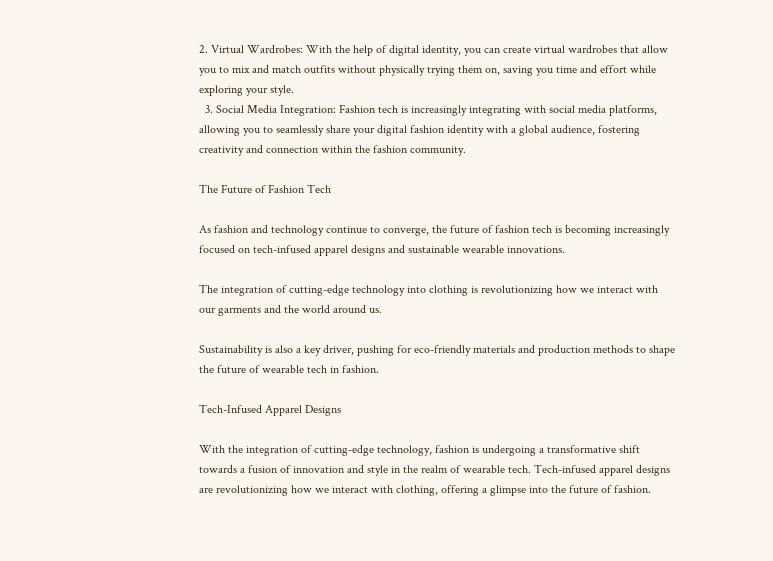2. Virtual Wardrobes: With the help of digital identity, you can create virtual wardrobes that allow you to mix and match outfits without physically trying them on, saving you time and effort while exploring your style.
  3. Social Media Integration: Fashion tech is increasingly integrating with social media platforms, allowing you to seamlessly share your digital fashion identity with a global audience, fostering creativity and connection within the fashion community.

The Future of Fashion Tech

As fashion and technology continue to converge, the future of fashion tech is becoming increasingly focused on tech-infused apparel designs and sustainable wearable innovations.

The integration of cutting-edge technology into clothing is revolutionizing how we interact with our garments and the world around us.

Sustainability is also a key driver, pushing for eco-friendly materials and production methods to shape the future of wearable tech in fashion.

Tech-Infused Apparel Designs

With the integration of cutting-edge technology, fashion is undergoing a transformative shift towards a fusion of innovation and style in the realm of wearable tech. Tech-infused apparel designs are revolutionizing how we interact with clothing, offering a glimpse into the future of fashion.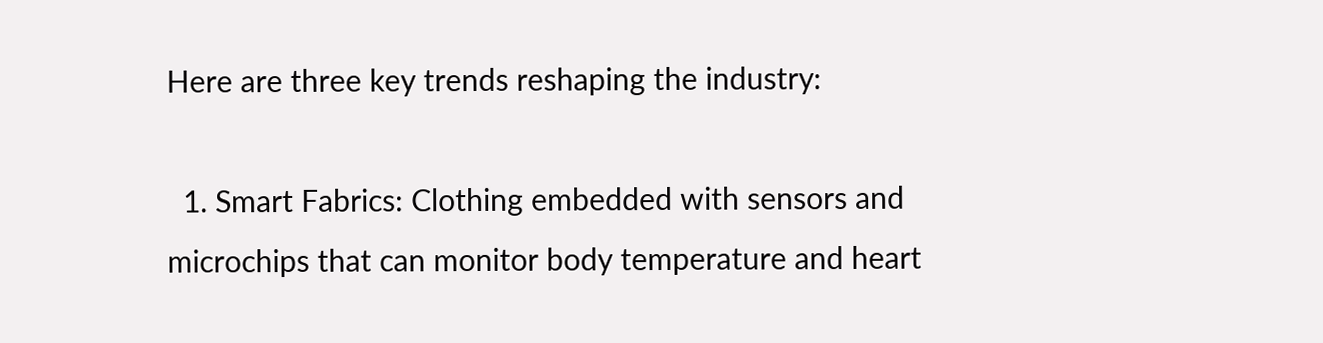Here are three key trends reshaping the industry:

  1. Smart Fabrics: Clothing embedded with sensors and microchips that can monitor body temperature and heart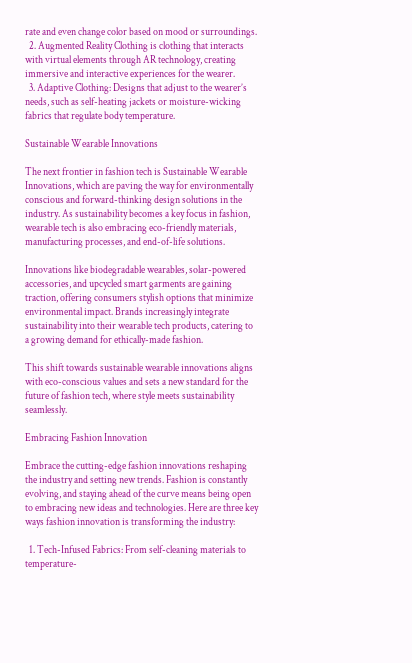rate and even change color based on mood or surroundings.
  2. Augmented Reality Clothing is clothing that interacts with virtual elements through AR technology, creating immersive and interactive experiences for the wearer.
  3. Adaptive Clothing: Designs that adjust to the wearer’s needs, such as self-heating jackets or moisture-wicking fabrics that regulate body temperature.

Sustainable Wearable Innovations

The next frontier in fashion tech is Sustainable Wearable Innovations, which are paving the way for environmentally conscious and forward-thinking design solutions in the industry. As sustainability becomes a key focus in fashion, wearable tech is also embracing eco-friendly materials, manufacturing processes, and end-of-life solutions.

Innovations like biodegradable wearables, solar-powered accessories, and upcycled smart garments are gaining traction, offering consumers stylish options that minimize environmental impact. Brands increasingly integrate sustainability into their wearable tech products, catering to a growing demand for ethically-made fashion.

This shift towards sustainable wearable innovations aligns with eco-conscious values and sets a new standard for the future of fashion tech, where style meets sustainability seamlessly.

Embracing Fashion Innovation

Embrace the cutting-edge fashion innovations reshaping the industry and setting new trends. Fashion is constantly evolving, and staying ahead of the curve means being open to embracing new ideas and technologies. Here are three key ways fashion innovation is transforming the industry:

  1. Tech-Infused Fabrics: From self-cleaning materials to temperature-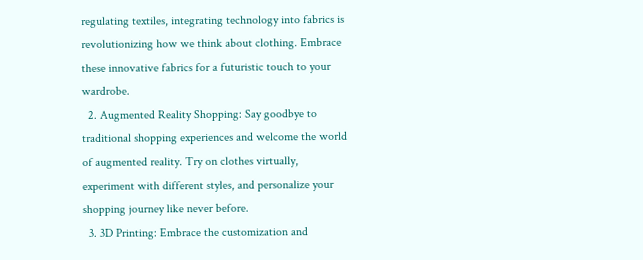regulating textiles, integrating technology into fabrics is revolutionizing how we think about clothing. Embrace these innovative fabrics for a futuristic touch to your wardrobe.
  2. Augmented Reality Shopping: Say goodbye to traditional shopping experiences and welcome the world of augmented reality. Try on clothes virtually, experiment with different styles, and personalize your shopping journey like never before.
  3. 3D Printing: Embrace the customization and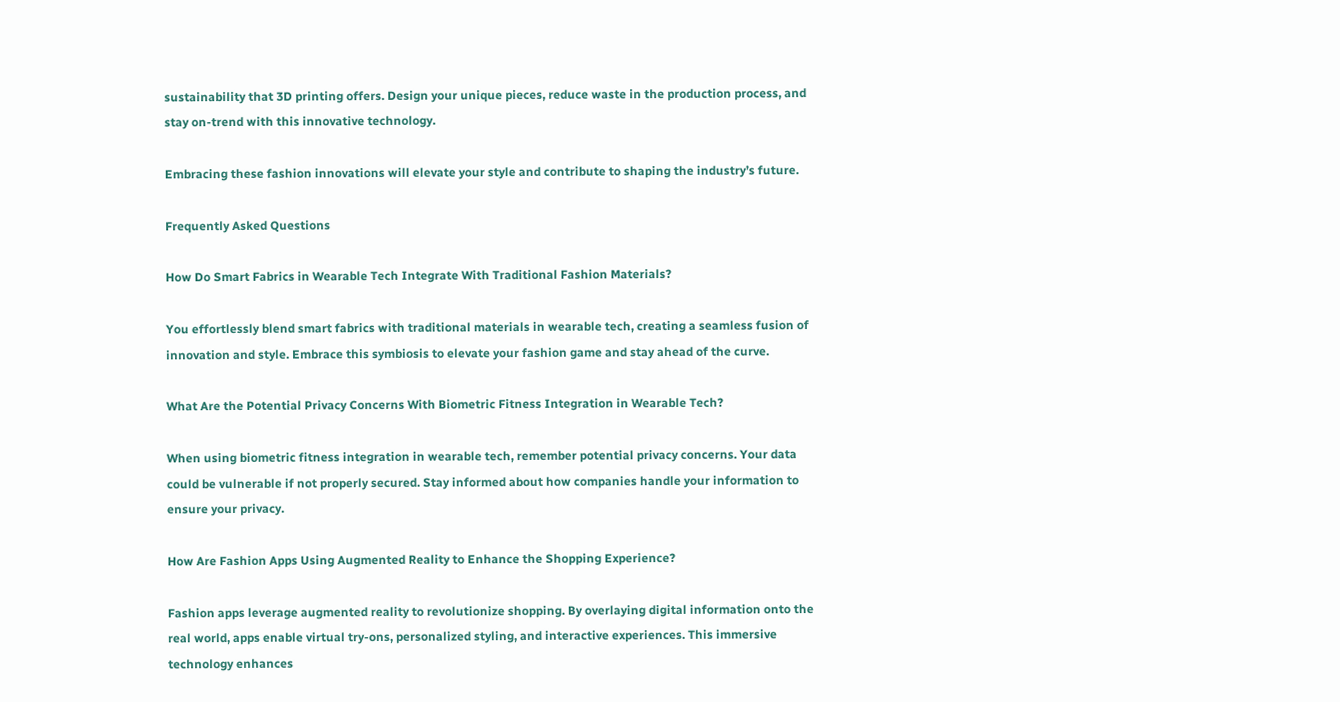sustainability that 3D printing offers. Design your unique pieces, reduce waste in the production process, and stay on-trend with this innovative technology.

Embracing these fashion innovations will elevate your style and contribute to shaping the industry’s future.

Frequently Asked Questions

How Do Smart Fabrics in Wearable Tech Integrate With Traditional Fashion Materials?

You effortlessly blend smart fabrics with traditional materials in wearable tech, creating a seamless fusion of innovation and style. Embrace this symbiosis to elevate your fashion game and stay ahead of the curve.

What Are the Potential Privacy Concerns With Biometric Fitness Integration in Wearable Tech?

When using biometric fitness integration in wearable tech, remember potential privacy concerns. Your data could be vulnerable if not properly secured. Stay informed about how companies handle your information to ensure your privacy.

How Are Fashion Apps Using Augmented Reality to Enhance the Shopping Experience?

Fashion apps leverage augmented reality to revolutionize shopping. By overlaying digital information onto the real world, apps enable virtual try-ons, personalized styling, and interactive experiences. This immersive technology enhances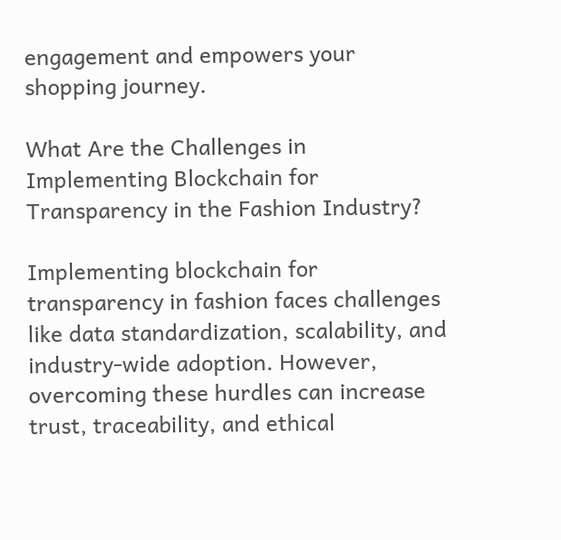engagement and empowers your shopping journey.

What Are the Challenges in Implementing Blockchain for Transparency in the Fashion Industry?

Implementing blockchain for transparency in fashion faces challenges like data standardization, scalability, and industry-wide adoption. However, overcoming these hurdles can increase trust, traceability, and ethical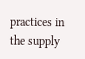practices in the supply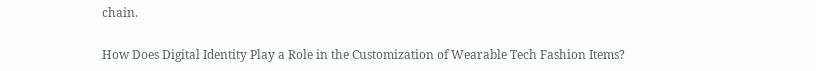chain.

How Does Digital Identity Play a Role in the Customization of Wearable Tech Fashion Items?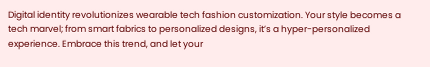Digital identity revolutionizes wearable tech fashion customization. Your style becomes a tech marvel; from smart fabrics to personalized designs, it’s a hyper-personalized experience. Embrace this trend, and let your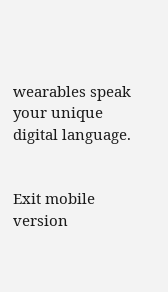wearables speak your unique digital language.


Exit mobile version